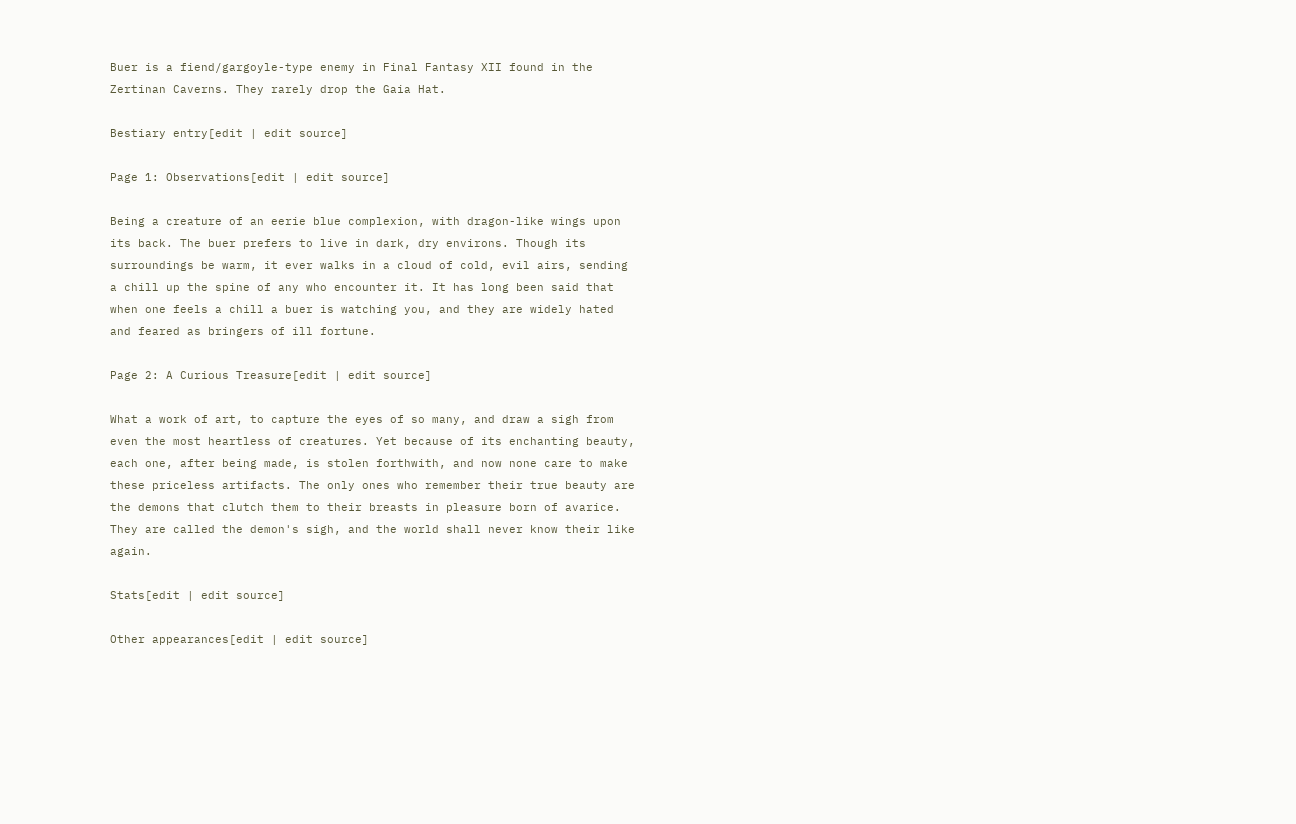Buer is a fiend/gargoyle-type enemy in Final Fantasy XII found in the Zertinan Caverns. They rarely drop the Gaia Hat.

Bestiary entry[edit | edit source]

Page 1: Observations[edit | edit source]

Being a creature of an eerie blue complexion, with dragon-like wings upon its back. The buer prefers to live in dark, dry environs. Though its surroundings be warm, it ever walks in a cloud of cold, evil airs, sending a chill up the spine of any who encounter it. It has long been said that when one feels a chill a buer is watching you, and they are widely hated and feared as bringers of ill fortune.

Page 2: A Curious Treasure[edit | edit source]

What a work of art, to capture the eyes of so many, and draw a sigh from even the most heartless of creatures. Yet because of its enchanting beauty, each one, after being made, is stolen forthwith, and now none care to make these priceless artifacts. The only ones who remember their true beauty are the demons that clutch them to their breasts in pleasure born of avarice. They are called the demon's sigh, and the world shall never know their like again.

Stats[edit | edit source]

Other appearances[edit | edit source]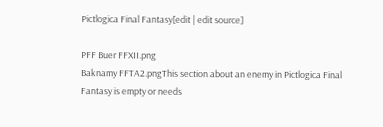Pictlogica Final Fantasy[edit | edit source]

PFF Buer FFXII.png
Baknamy FFTA2.pngThis section about an enemy in Pictlogica Final Fantasy is empty or needs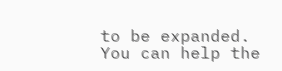to be expanded. You can help the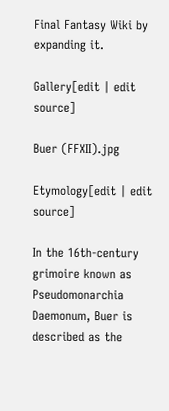Final Fantasy Wiki by expanding it.

Gallery[edit | edit source]

Buer (FFXII).jpg

Etymology[edit | edit source]

In the 16th-century grimoire known as Pseudomonarchia Daemonum, Buer is described as the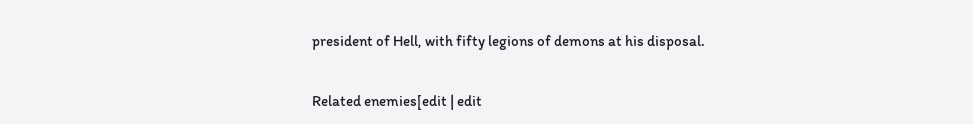president of Hell, with fifty legions of demons at his disposal.

Related enemies[edit | edit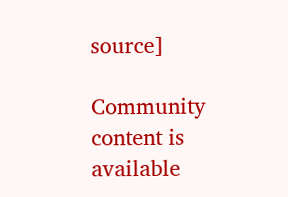source]

Community content is available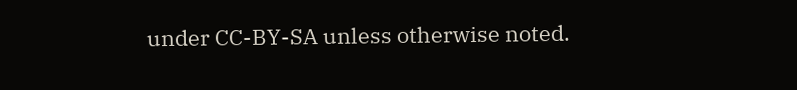under CC-BY-SA unless otherwise noted.